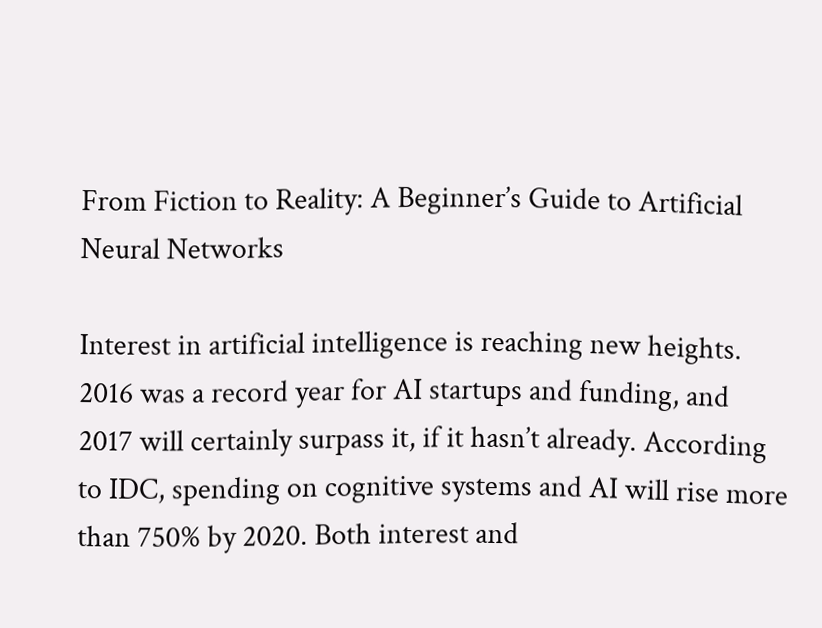From Fiction to Reality: A Beginner’s Guide to Artificial Neural Networks

Interest in artificial intelligence is reaching new heights. 2016 was a record year for AI startups and funding, and 2017 will certainly surpass it, if it hasn’t already. According to IDC, spending on cognitive systems and AI will rise more than 750% by 2020. Both interest and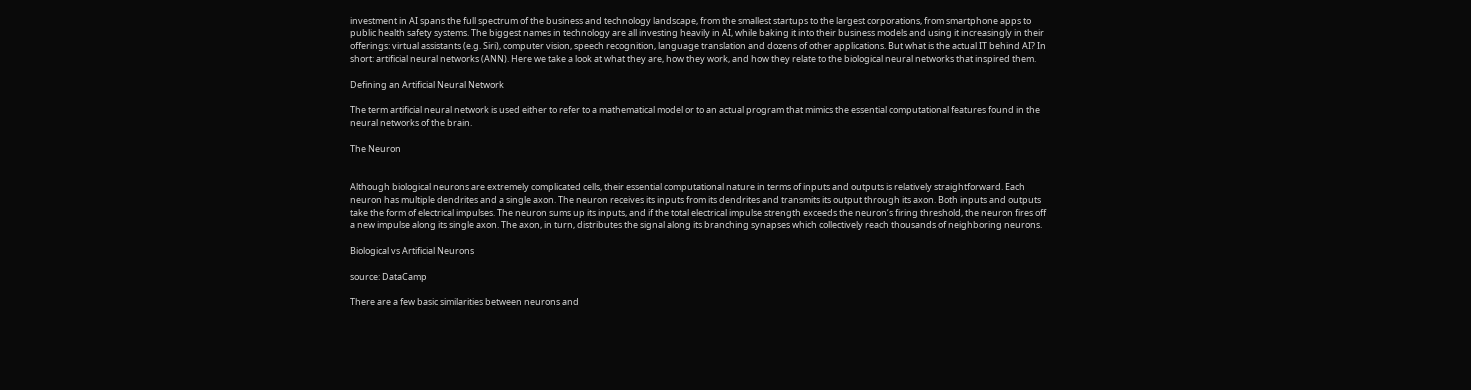investment in AI spans the full spectrum of the business and technology landscape, from the smallest startups to the largest corporations, from smartphone apps to public health safety systems. The biggest names in technology are all investing heavily in AI, while baking it into their business models and using it increasingly in their offerings: virtual assistants (e.g. Siri), computer vision, speech recognition, language translation and dozens of other applications. But what is the actual IT behind AI? In short: artificial neural networks (ANN). Here we take a look at what they are, how they work, and how they relate to the biological neural networks that inspired them.

Defining an Artificial Neural Network

The term artificial neural network is used either to refer to a mathematical model or to an actual program that mimics the essential computational features found in the neural networks of the brain.

The Neuron


Although biological neurons are extremely complicated cells, their essential computational nature in terms of inputs and outputs is relatively straightforward. Each neuron has multiple dendrites and a single axon. The neuron receives its inputs from its dendrites and transmits its output through its axon. Both inputs and outputs take the form of electrical impulses. The neuron sums up its inputs, and if the total electrical impulse strength exceeds the neuron’s firing threshold, the neuron fires off a new impulse along its single axon. The axon, in turn, distributes the signal along its branching synapses which collectively reach thousands of neighboring neurons.

Biological vs Artificial Neurons

source: DataCamp

There are a few basic similarities between neurons and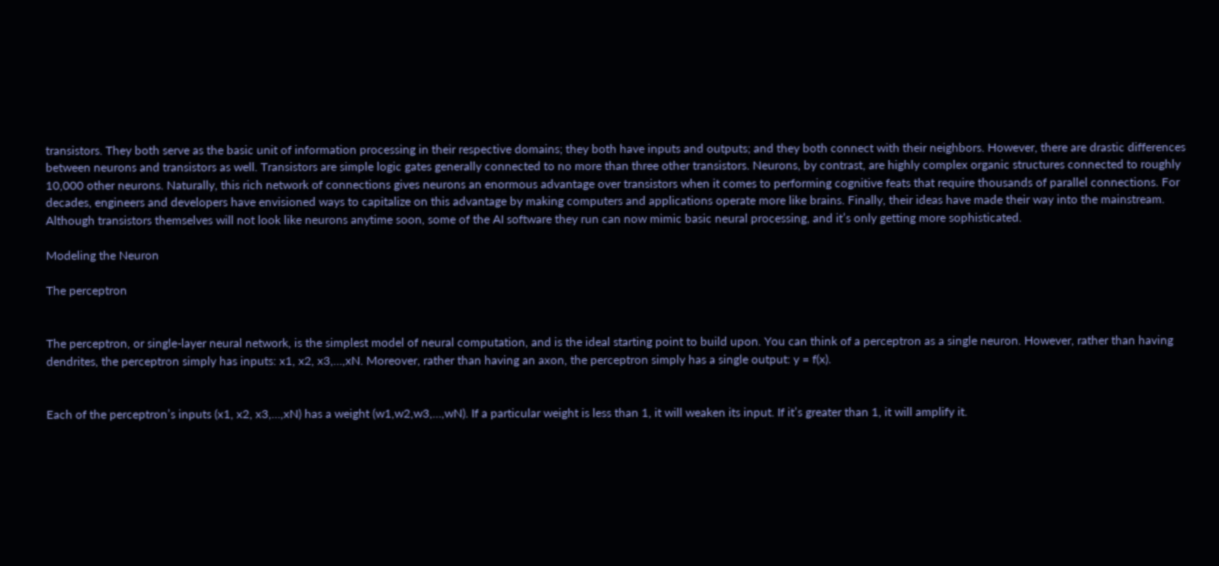transistors. They both serve as the basic unit of information processing in their respective domains; they both have inputs and outputs; and they both connect with their neighbors. However, there are drastic differences between neurons and transistors as well. Transistors are simple logic gates generally connected to no more than three other transistors. Neurons, by contrast, are highly complex organic structures connected to roughly 10,000 other neurons. Naturally, this rich network of connections gives neurons an enormous advantage over transistors when it comes to performing cognitive feats that require thousands of parallel connections. For decades, engineers and developers have envisioned ways to capitalize on this advantage by making computers and applications operate more like brains. Finally, their ideas have made their way into the mainstream. Although transistors themselves will not look like neurons anytime soon, some of the AI software they run can now mimic basic neural processing, and it’s only getting more sophisticated.

Modeling the Neuron

The perceptron


The perceptron, or single-layer neural network, is the simplest model of neural computation, and is the ideal starting point to build upon. You can think of a perceptron as a single neuron. However, rather than having dendrites, the perceptron simply has inputs: x1, x2, x3,…,xN. Moreover, rather than having an axon, the perceptron simply has a single output: y = f(x).


Each of the perceptron’s inputs (x1, x2, x3,…,xN) has a weight (w1,w2,w3,…,wN). If a particular weight is less than 1, it will weaken its input. If it’s greater than 1, it will amplify it.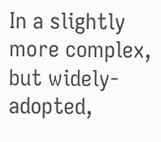In a slightly more complex, but widely-adopted,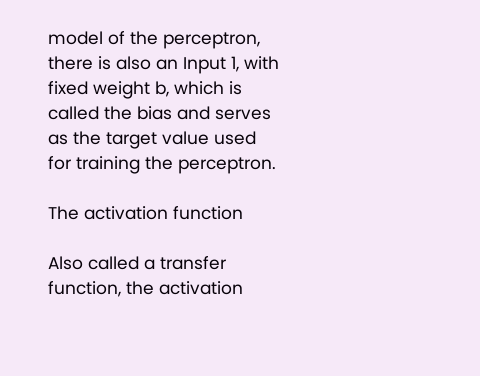model of the perceptron, there is also an Input 1, with fixed weight b, which is called the bias and serves as the target value used for training the perceptron.

The activation function

Also called a transfer function, the activation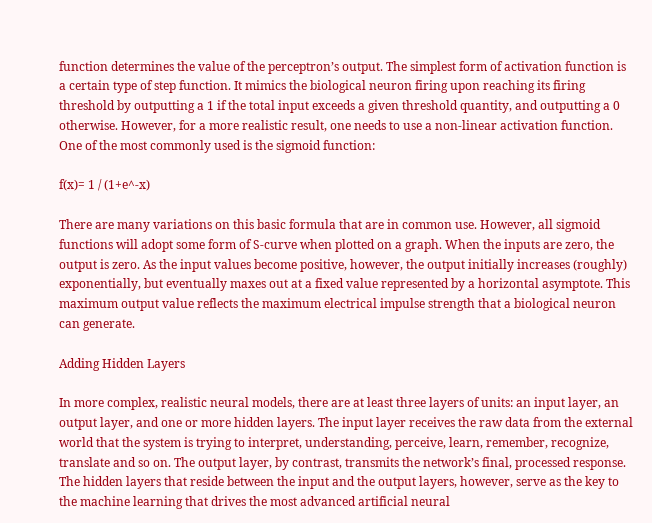function determines the value of the perceptron’s output. The simplest form of activation function is a certain type of step function. It mimics the biological neuron firing upon reaching its firing threshold by outputting a 1 if the total input exceeds a given threshold quantity, and outputting a 0 otherwise. However, for a more realistic result, one needs to use a non-linear activation function. One of the most commonly used is the sigmoid function:

f(x)= 1 / (1+e^-x)

There are many variations on this basic formula that are in common use. However, all sigmoid functions will adopt some form of S-curve when plotted on a graph. When the inputs are zero, the output is zero. As the input values become positive, however, the output initially increases (roughly) exponentially, but eventually maxes out at a fixed value represented by a horizontal asymptote. This maximum output value reflects the maximum electrical impulse strength that a biological neuron can generate.

Adding Hidden Layers

In more complex, realistic neural models, there are at least three layers of units: an input layer, an output layer, and one or more hidden layers. The input layer receives the raw data from the external world that the system is trying to interpret, understanding, perceive, learn, remember, recognize, translate and so on. The output layer, by contrast, transmits the network’s final, processed response. The hidden layers that reside between the input and the output layers, however, serve as the key to the machine learning that drives the most advanced artificial neural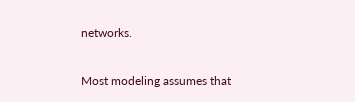networks.

Most modeling assumes that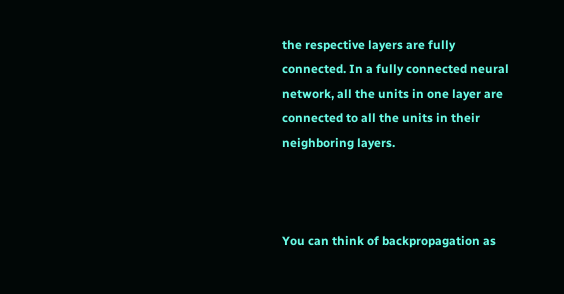the respective layers are fully connected. In a fully connected neural network, all the units in one layer are connected to all the units in their neighboring layers.



You can think of backpropagation as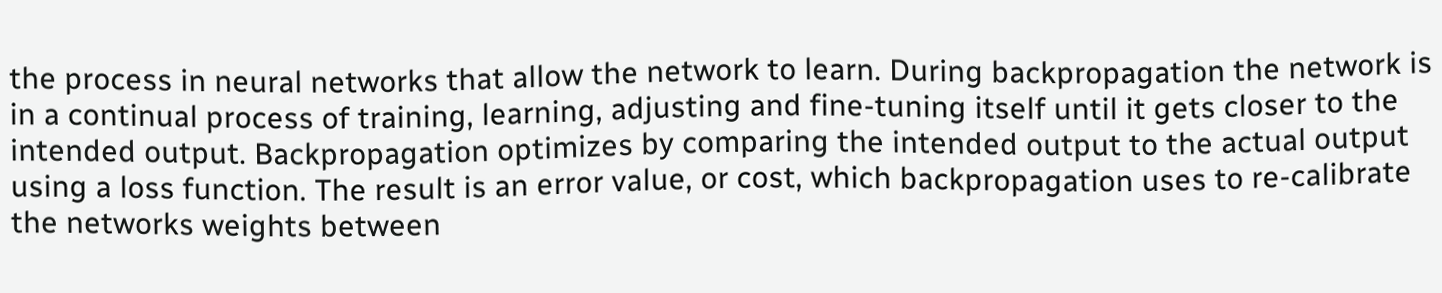the process in neural networks that allow the network to learn. During backpropagation the network is in a continual process of training, learning, adjusting and fine-tuning itself until it gets closer to the intended output. Backpropagation optimizes by comparing the intended output to the actual output using a loss function. The result is an error value, or cost, which backpropagation uses to re-calibrate the networks weights between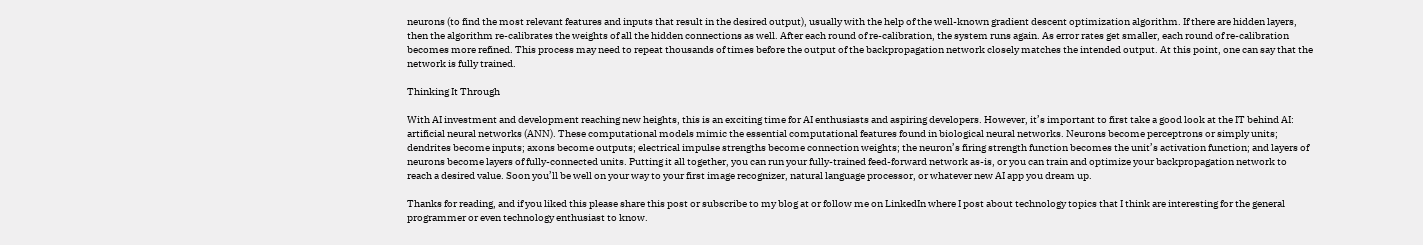neurons (to find the most relevant features and inputs that result in the desired output), usually with the help of the well-known gradient descent optimization algorithm. If there are hidden layers, then the algorithm re-calibrates the weights of all the hidden connections as well. After each round of re-calibration, the system runs again. As error rates get smaller, each round of re-calibration becomes more refined. This process may need to repeat thousands of times before the output of the backpropagation network closely matches the intended output. At this point, one can say that the network is fully trained.

Thinking It Through

With AI investment and development reaching new heights, this is an exciting time for AI enthusiasts and aspiring developers. However, it’s important to first take a good look at the IT behind AI: artificial neural networks (ANN). These computational models mimic the essential computational features found in biological neural networks. Neurons become perceptrons or simply units; dendrites become inputs; axons become outputs; electrical impulse strengths become connection weights; the neuron’s firing strength function becomes the unit’s activation function; and layers of neurons become layers of fully-connected units. Putting it all together, you can run your fully-trained feed-forward network as-is, or you can train and optimize your backpropagation network to reach a desired value. Soon you’ll be well on your way to your first image recognizer, natural language processor, or whatever new AI app you dream up.

Thanks for reading, and if you liked this please share this post or subscribe to my blog at or follow me on LinkedIn where I post about technology topics that I think are interesting for the general programmer or even technology enthusiast to know.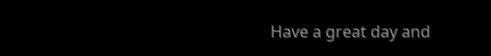Have a great day and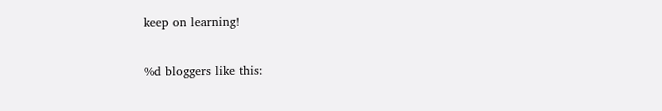keep on learning!

%d bloggers like this: